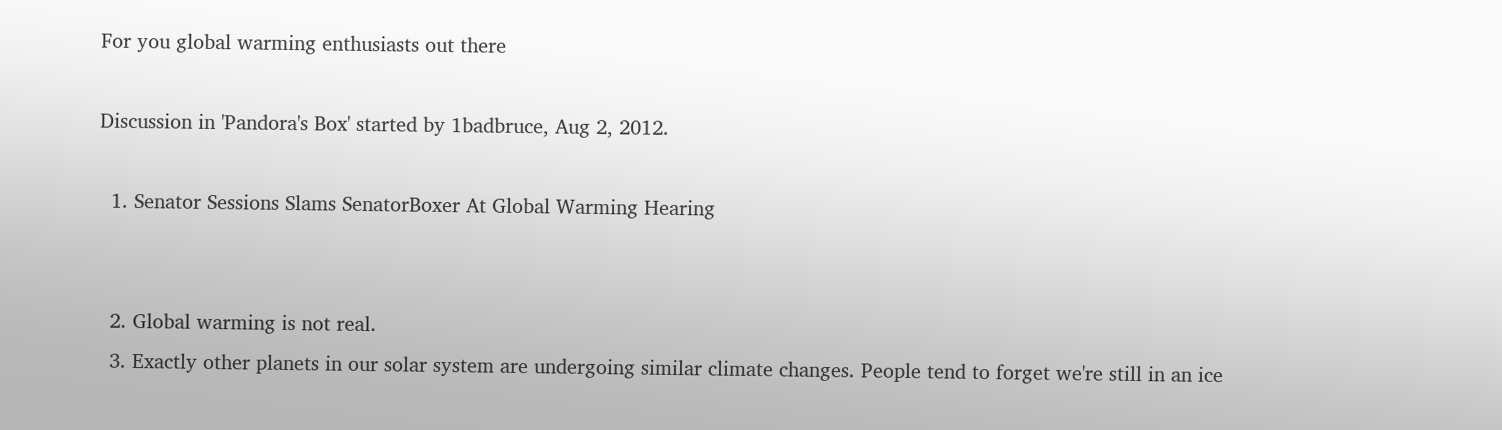For you global warming enthusiasts out there

Discussion in 'Pandora's Box' started by 1badbruce, Aug 2, 2012.

  1. Senator Sessions Slams SenatorBoxer At Global Warming Hearing


  2. Global warming is not real.
  3. Exactly other planets in our solar system are undergoing similar climate changes. People tend to forget we're still in an ice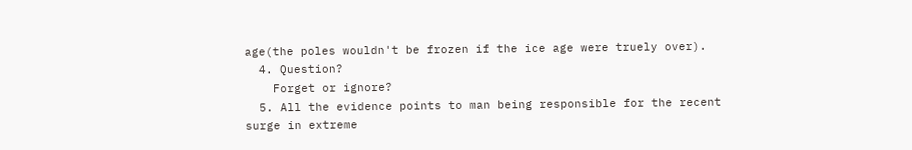age(the poles wouldn't be frozen if the ice age were truely over).
  4. Question?
    Forget or ignore?
  5. All the evidence points to man being responsible for the recent surge in extreme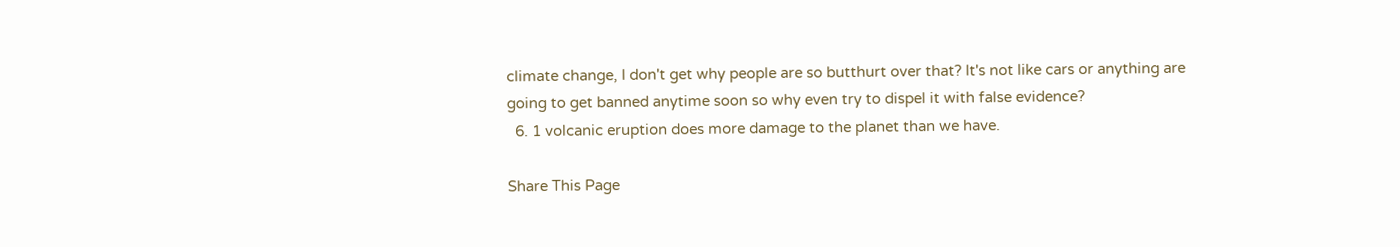climate change, I don't get why people are so butthurt over that? It's not like cars or anything are going to get banned anytime soon so why even try to dispel it with false evidence?
  6. 1 volcanic eruption does more damage to the planet than we have.

Share This Page